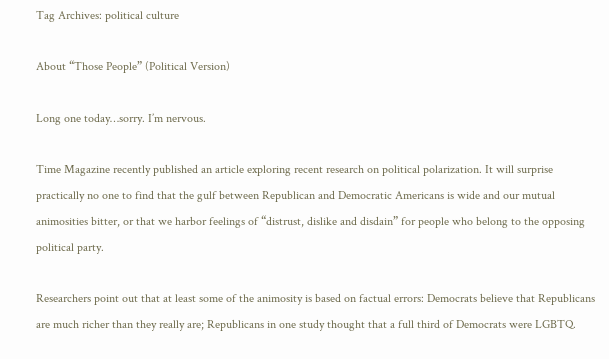Tag Archives: political culture

About “Those People” (Political Version)

Long one today…sorry. I’m nervous.

Time Magazine recently published an article exploring recent research on political polarization. It will surprise practically no one to find that the gulf between Republican and Democratic Americans is wide and our mutual animosities bitter, or that we harbor feelings of “distrust, dislike and disdain” for people who belong to the opposing political party.

Researchers point out that at least some of the animosity is based on factual errors: Democrats believe that Republicans are much richer than they really are; Republicans in one study thought that a full third of Democrats were LGBTQ.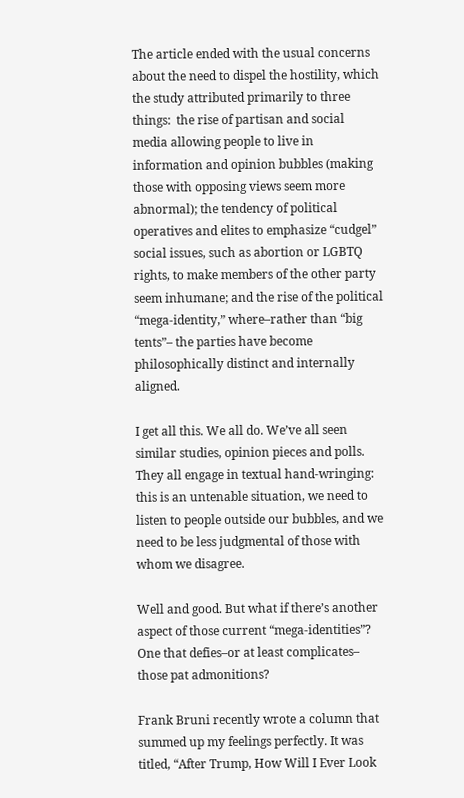The article ended with the usual concerns about the need to dispel the hostility, which the study attributed primarily to three things:  the rise of partisan and social media allowing people to live in information and opinion bubbles (making those with opposing views seem more abnormal); the tendency of political operatives and elites to emphasize “cudgel” social issues, such as abortion or LGBTQ rights, to make members of the other party seem inhumane; and the rise of the political “mega-identity,” where–rather than “big tents”– the parties have become philosophically distinct and internally aligned.

I get all this. We all do. We’ve all seen similar studies, opinion pieces and polls. They all engage in textual hand-wringing: this is an untenable situation, we need to listen to people outside our bubbles, and we need to be less judgmental of those with whom we disagree.

Well and good. But what if there’s another aspect of those current “mega-identities”? One that defies–or at least complicates– those pat admonitions?

Frank Bruni recently wrote a column that summed up my feelings perfectly. It was titled, “After Trump, How Will I Ever Look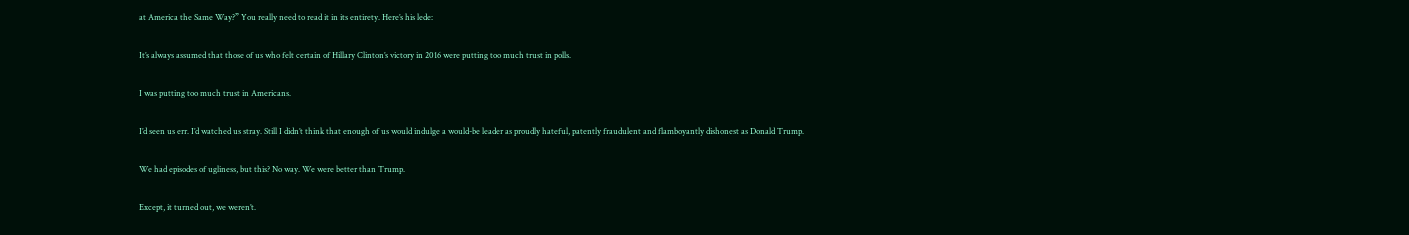at America the Same Way?” You really need to read it in its entirety. Here’s his lede:

It’s always assumed that those of us who felt certain of Hillary Clinton’s victory in 2016 were putting too much trust in polls.

I was putting too much trust in Americans.

I’d seen us err. I’d watched us stray. Still I didn’t think that enough of us would indulge a would-be leader as proudly hateful, patently fraudulent and flamboyantly dishonest as Donald Trump.

We had episodes of ugliness, but this? No way. We were better than Trump.

Except, it turned out, we weren’t.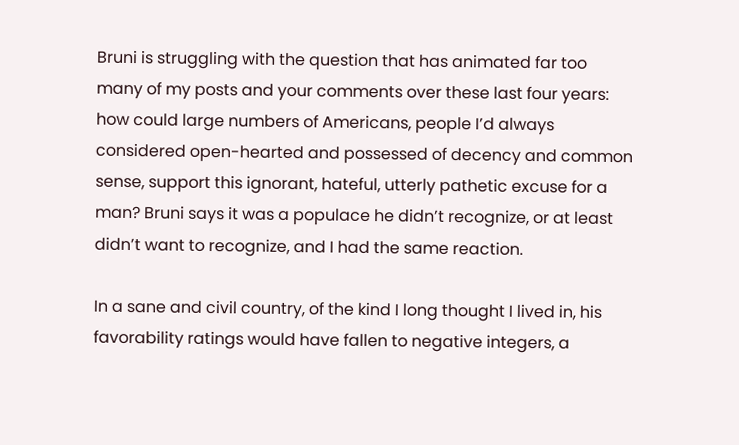Bruni is struggling with the question that has animated far too many of my posts and your comments over these last four years: how could large numbers of Americans, people I’d always considered open-hearted and possessed of decency and common sense, support this ignorant, hateful, utterly pathetic excuse for a man? Bruni says it was a populace he didn’t recognize, or at least didn’t want to recognize, and I had the same reaction.

In a sane and civil country, of the kind I long thought I lived in, his favorability ratings would have fallen to negative integers, a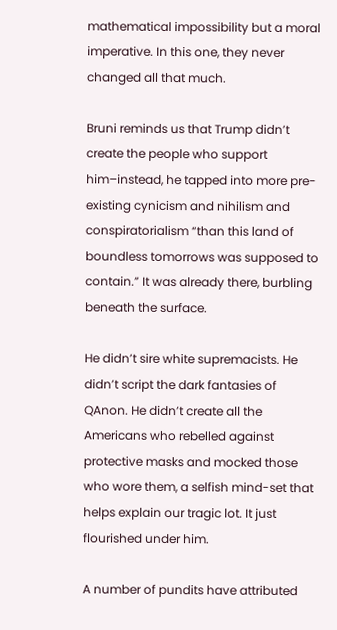mathematical impossibility but a moral imperative. In this one, they never changed all that much.

Bruni reminds us that Trump didn’t create the people who support him–instead, he tapped into more pre-existing cynicism and nihilism and conspiratorialism “than this land of boundless tomorrows was supposed to contain.” It was already there, burbling beneath the surface.

He didn’t sire white supremacists. He didn’t script the dark fantasies of QAnon. He didn’t create all the Americans who rebelled against protective masks and mocked those who wore them, a selfish mind-set that helps explain our tragic lot. It just flourished under him.

A number of pundits have attributed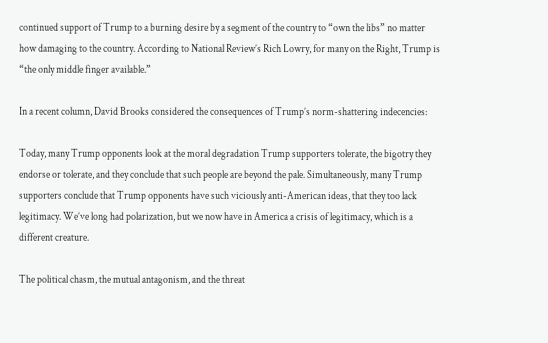continued support of Trump to a burning desire by a segment of the country to “own the libs” no matter how damaging to the country. According to National Review’s Rich Lowry, for many on the Right, Trump is “the only middle finger available.”

In a recent column, David Brooks considered the consequences of Trump’s norm-shattering indecencies:

Today, many Trump opponents look at the moral degradation Trump supporters tolerate, the bigotry they endorse or tolerate, and they conclude that such people are beyond the pale. Simultaneously, many Trump supporters conclude that Trump opponents have such viciously anti-American ideas, that they too lack legitimacy. We’ve long had polarization, but we now have in America a crisis of legitimacy, which is a different creature.

The political chasm, the mutual antagonism, and the threat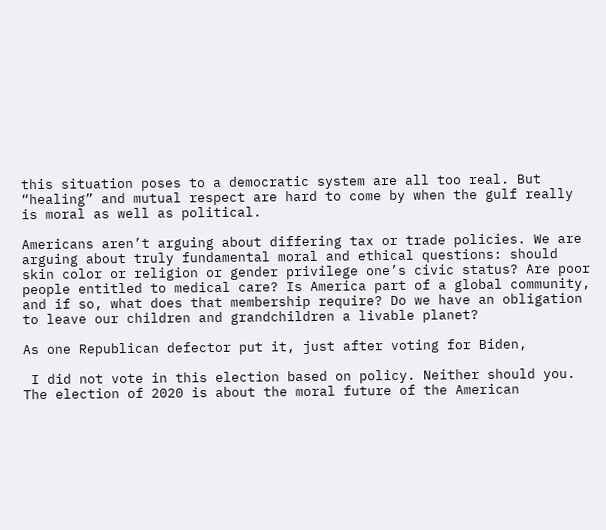this situation poses to a democratic system are all too real. But “healing” and mutual respect are hard to come by when the gulf really is moral as well as political.

Americans aren’t arguing about differing tax or trade policies. We are arguing about truly fundamental moral and ethical questions: should skin color or religion or gender privilege one’s civic status? Are poor people entitled to medical care? Is America part of a global community, and if so, what does that membership require? Do we have an obligation to leave our children and grandchildren a livable planet?

As one Republican defector put it, just after voting for Biden,

 I did not vote in this election based on policy. Neither should you. The election of 2020 is about the moral future of the American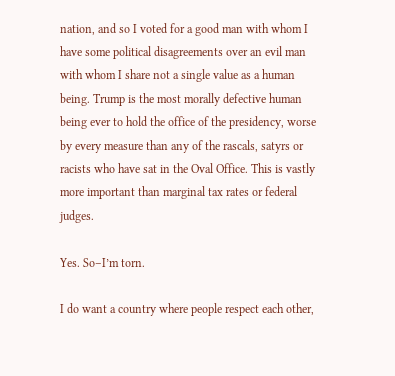nation, and so I voted for a good man with whom I have some political disagreements over an evil man with whom I share not a single value as a human being. Trump is the most morally defective human being ever to hold the office of the presidency, worse by every measure than any of the rascals, satyrs or racists who have sat in the Oval Office. This is vastly more important than marginal tax rates or federal judges.

Yes. So–I’m torn.

I do want a country where people respect each other,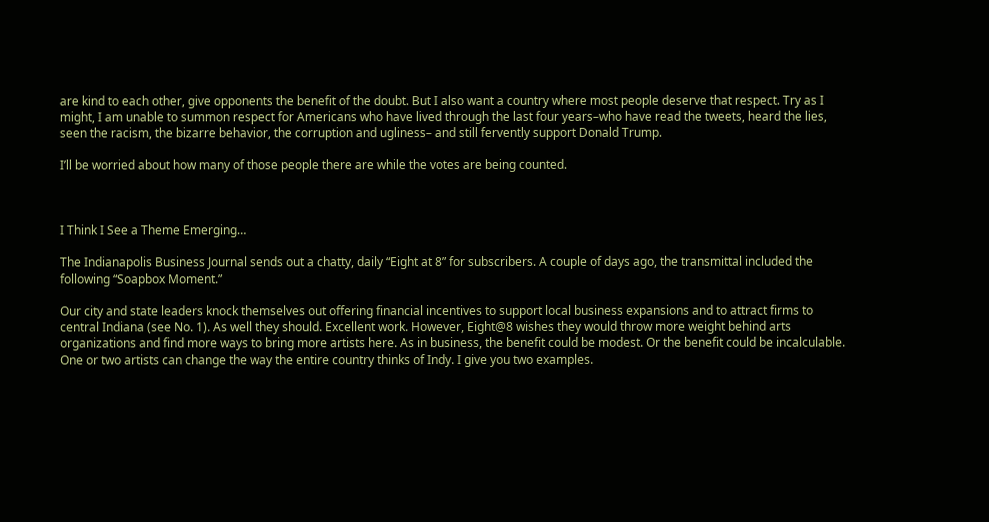are kind to each other, give opponents the benefit of the doubt. But I also want a country where most people deserve that respect. Try as I might, I am unable to summon respect for Americans who have lived through the last four years–who have read the tweets, heard the lies, seen the racism, the bizarre behavior, the corruption and ugliness– and still fervently support Donald Trump.

I’ll be worried about how many of those people there are while the votes are being counted.



I Think I See a Theme Emerging…

The Indianapolis Business Journal sends out a chatty, daily “Eight at 8” for subscribers. A couple of days ago, the transmittal included the following “Soapbox Moment.”

Our city and state leaders knock themselves out offering financial incentives to support local business expansions and to attract firms to central Indiana (see No. 1). As well they should. Excellent work. However, Eight@8 wishes they would throw more weight behind arts organizations and find more ways to bring more artists here. As in business, the benefit could be modest. Or the benefit could be incalculable. One or two artists can change the way the entire country thinks of Indy. I give you two examples.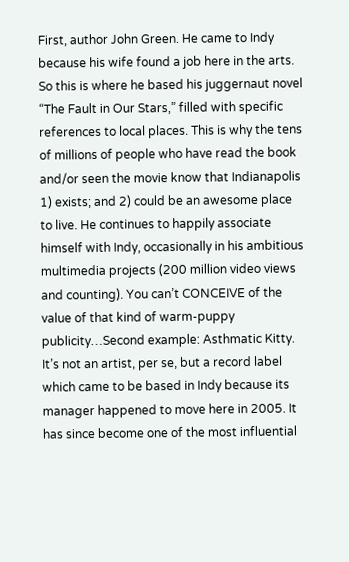First, author John Green. He came to Indy because his wife found a job here in the arts. So this is where he based his juggernaut novel “The Fault in Our Stars,” filled with specific references to local places. This is why the tens of millions of people who have read the book and/or seen the movie know that Indianapolis 1) exists; and 2) could be an awesome place to live. He continues to happily associate himself with Indy, occasionally in his ambitious multimedia projects (200 million video views and counting). You can’t CONCEIVE of the value of that kind of warm-puppy publicity…Second example: Asthmatic Kitty. It’s not an artist, per se, but a record label which came to be based in Indy because its manager happened to move here in 2005. It has since become one of the most influential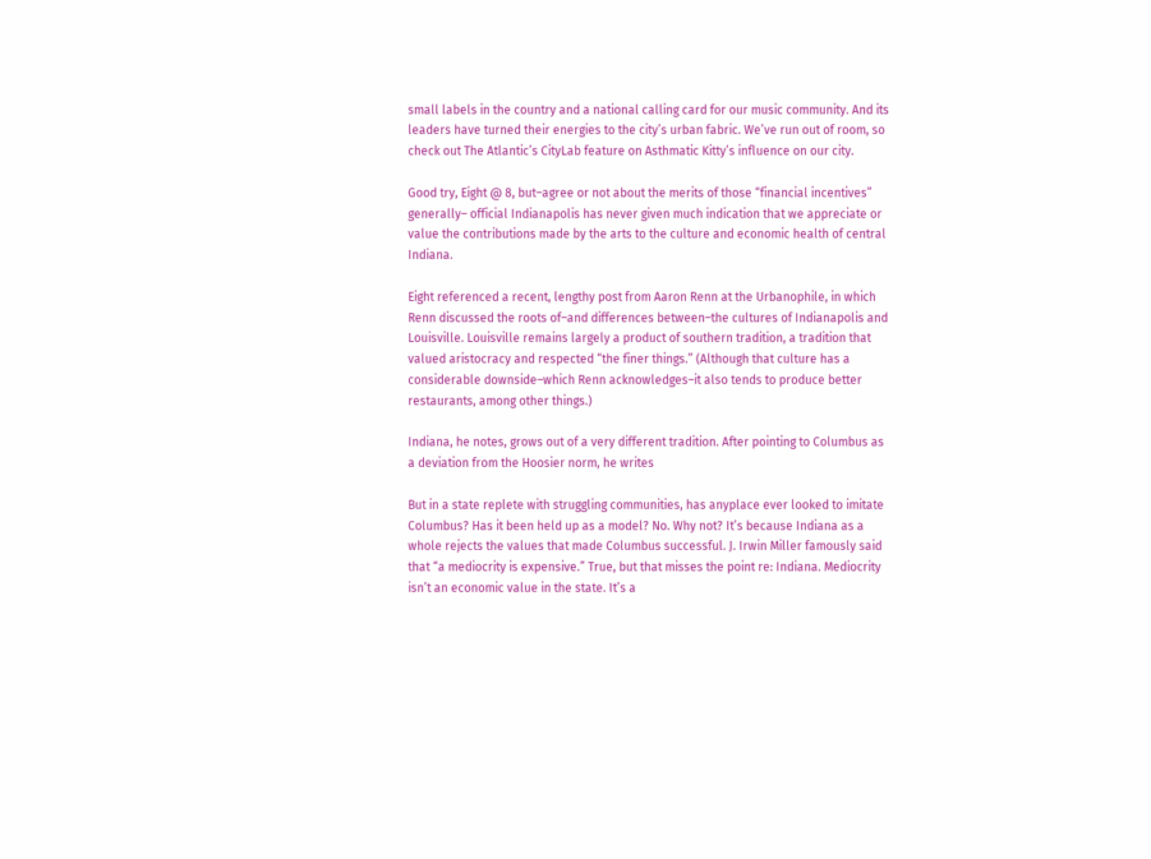small labels in the country and a national calling card for our music community. And its leaders have turned their energies to the city’s urban fabric. We’ve run out of room, so check out The Atlantic’s CityLab feature on Asthmatic Kitty’s influence on our city.

Good try, Eight @ 8, but–agree or not about the merits of those “financial incentives” generally– official Indianapolis has never given much indication that we appreciate or value the contributions made by the arts to the culture and economic health of central Indiana.

Eight referenced a recent, lengthy post from Aaron Renn at the Urbanophile, in which Renn discussed the roots of–and differences between–the cultures of Indianapolis and Louisville. Louisville remains largely a product of southern tradition, a tradition that valued aristocracy and respected “the finer things.” (Although that culture has a considerable downside–which Renn acknowledges–it also tends to produce better restaurants, among other things.)

Indiana, he notes, grows out of a very different tradition. After pointing to Columbus as a deviation from the Hoosier norm, he writes

But in a state replete with struggling communities, has anyplace ever looked to imitate Columbus? Has it been held up as a model? No. Why not? It’s because Indiana as a whole rejects the values that made Columbus successful. J. Irwin Miller famously said that “a mediocrity is expensive.” True, but that misses the point re: Indiana. Mediocrity isn’t an economic value in the state. It’s a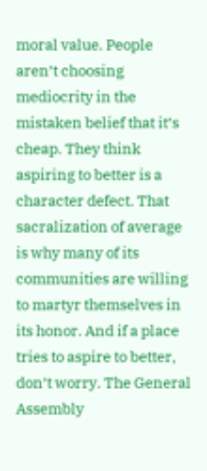moral value. People aren’t choosing mediocrity in the mistaken belief that it’s cheap. They think aspiring to better is a character defect. That sacralization of average is why many of its communities are willing to martyr themselves in its honor. And if a place tries to aspire to better, don’t worry. The General Assembly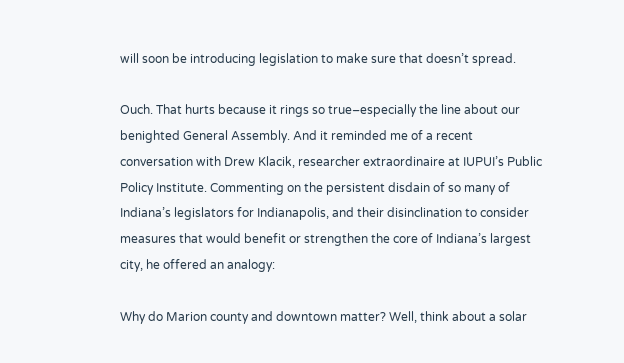will soon be introducing legislation to make sure that doesn’t spread.

Ouch. That hurts because it rings so true–especially the line about our benighted General Assembly. And it reminded me of a recent conversation with Drew Klacik, researcher extraordinaire at IUPUI’s Public Policy Institute. Commenting on the persistent disdain of so many of Indiana’s legislators for Indianapolis, and their disinclination to consider measures that would benefit or strengthen the core of Indiana’s largest city, he offered an analogy:

Why do Marion county and downtown matter? Well, think about a solar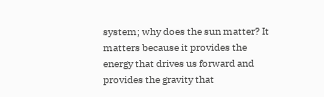system; why does the sun matter? It matters because it provides the energy that drives us forward and provides the gravity that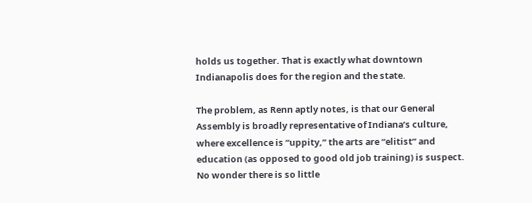holds us together. That is exactly what downtown Indianapolis does for the region and the state.

The problem, as Renn aptly notes, is that our General Assembly is broadly representative of Indiana’s culture, where excellence is “uppity,” the arts are “elitist” and education (as opposed to good old job training) is suspect. No wonder there is so little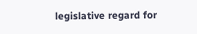legislative regard for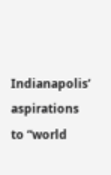Indianapolis’ aspirations to “world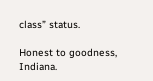class” status.

Honest to goodness, Indiana.